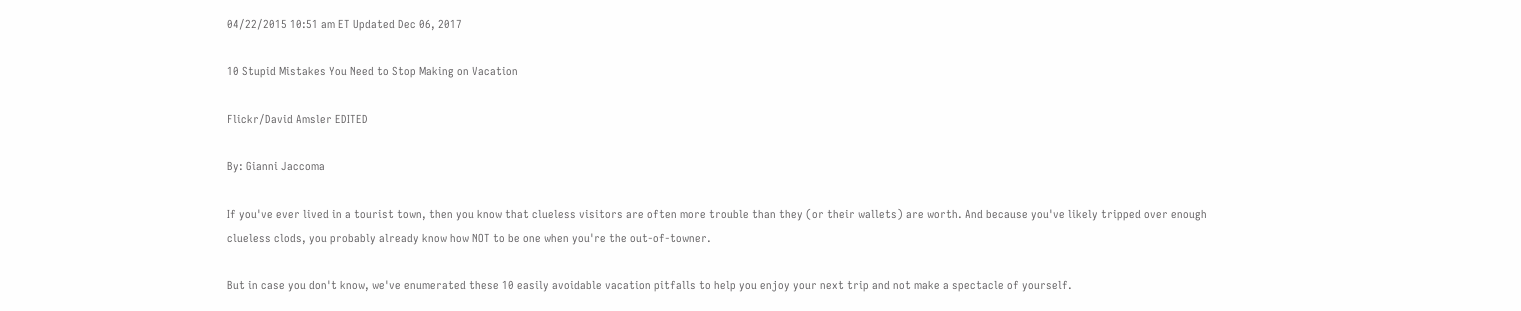04/22/2015 10:51 am ET Updated Dec 06, 2017

10 Stupid Mistakes You Need to Stop Making on Vacation

Flickr/David Amsler EDITED

By: Gianni Jaccoma

If you've ever lived in a tourist town, then you know that clueless visitors are often more trouble than they (or their wallets) are worth. And because you've likely tripped over enough clueless clods, you probably already know how NOT to be one when you're the out-of-towner.

But in case you don't know, we've enumerated these 10 easily avoidable vacation pitfalls to help you enjoy your next trip and not make a spectacle of yourself.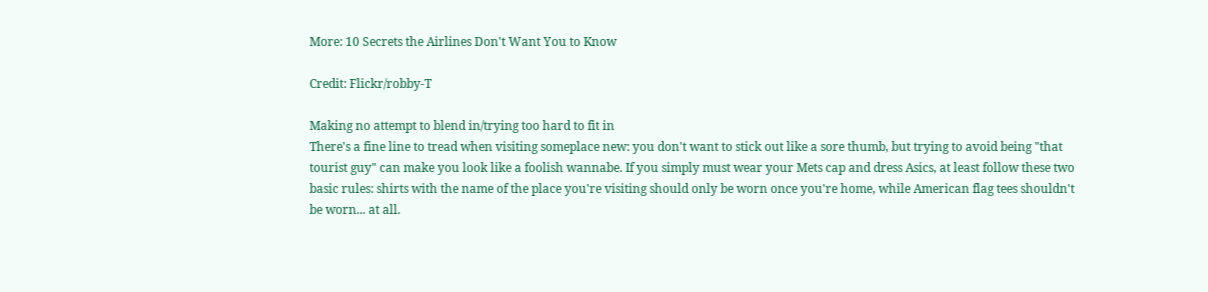More: 10 Secrets the Airlines Don't Want You to Know

Credit: Flickr/robby-T

Making no attempt to blend in/trying too hard to fit in
There's a fine line to tread when visiting someplace new: you don't want to stick out like a sore thumb, but trying to avoid being "that tourist guy" can make you look like a foolish wannabe. If you simply must wear your Mets cap and dress Asics, at least follow these two basic rules: shirts with the name of the place you're visiting should only be worn once you're home, while American flag tees shouldn't be worn... at all.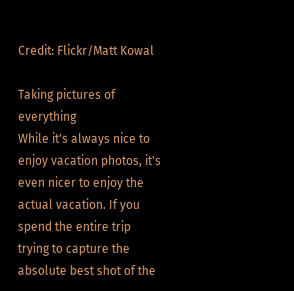Credit: Flickr/Matt Kowal

Taking pictures of everything
While it's always nice to enjoy vacation photos, it's even nicer to enjoy the actual vacation. If you spend the entire trip trying to capture the absolute best shot of the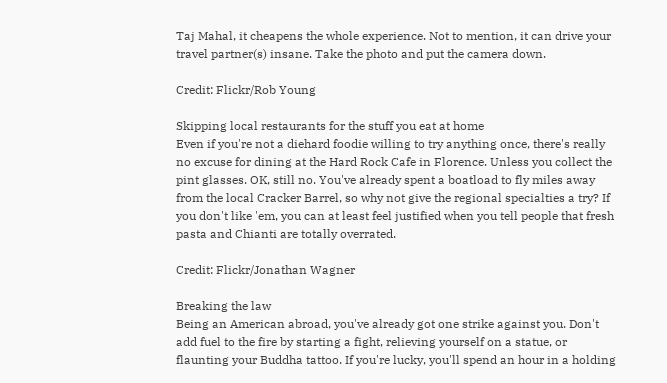Taj Mahal, it cheapens the whole experience. Not to mention, it can drive your travel partner(s) insane. Take the photo and put the camera down.

Credit: Flickr/Rob Young

Skipping local restaurants for the stuff you eat at home
Even if you're not a diehard foodie willing to try anything once, there's really no excuse for dining at the Hard Rock Cafe in Florence. Unless you collect the pint glasses. OK, still no. You've already spent a boatload to fly miles away from the local Cracker Barrel, so why not give the regional specialties a try? If you don't like 'em, you can at least feel justified when you tell people that fresh pasta and Chianti are totally overrated.

Credit: Flickr/Jonathan Wagner

Breaking the law
Being an American abroad, you've already got one strike against you. Don't add fuel to the fire by starting a fight, relieving yourself on a statue, or flaunting your Buddha tattoo. If you're lucky, you'll spend an hour in a holding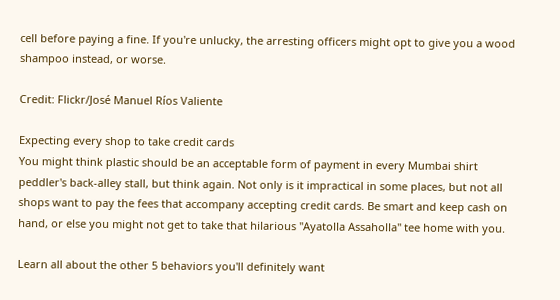cell before paying a fine. If you're unlucky, the arresting officers might opt to give you a wood shampoo instead, or worse.

Credit: Flickr/José Manuel Ríos Valiente

Expecting every shop to take credit cards
You might think plastic should be an acceptable form of payment in every Mumbai shirt peddler's back-alley stall, but think again. Not only is it impractical in some places, but not all shops want to pay the fees that accompany accepting credit cards. Be smart and keep cash on hand, or else you might not get to take that hilarious "Ayatolla Assaholla" tee home with you.

Learn all about the other 5 behaviors you'll definitely want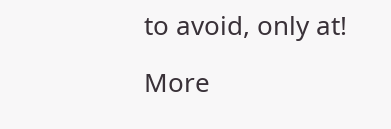to avoid, only at!

More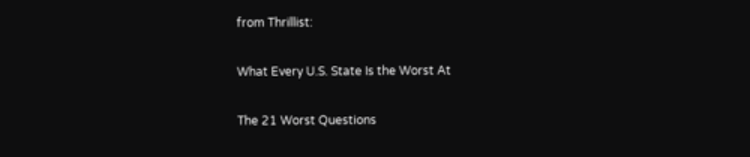from Thrillist:

What Every U.S. State Is the Worst At

The 21 Worst Questions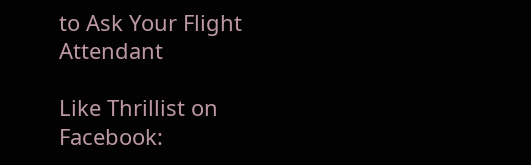to Ask Your Flight Attendant

Like Thrillist on Facebook: